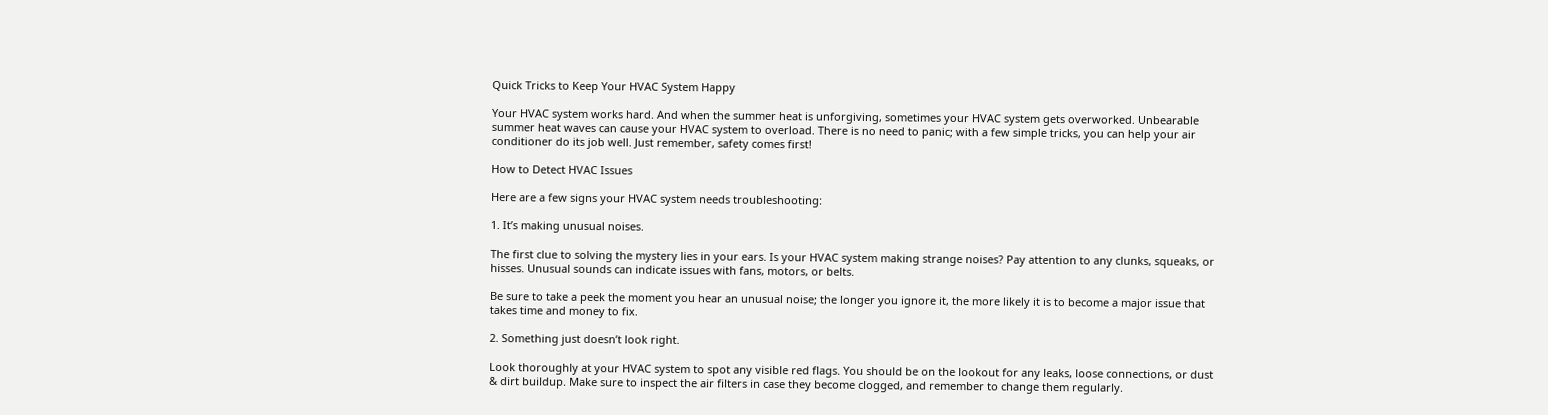Quick Tricks to Keep Your HVAC System Happy

Your HVAC system works hard. And when the summer heat is unforgiving, sometimes your HVAC system gets overworked. Unbearable summer heat waves can cause your HVAC system to overload. There is no need to panic; with a few simple tricks, you can help your air conditioner do its job well. Just remember, safety comes first!

How to Detect HVAC Issues

Here are a few signs your HVAC system needs troubleshooting:

1. It’s making unusual noises.

The first clue to solving the mystery lies in your ears. Is your HVAC system making strange noises? Pay attention to any clunks, squeaks, or hisses. Unusual sounds can indicate issues with fans, motors, or belts.

Be sure to take a peek the moment you hear an unusual noise; the longer you ignore it, the more likely it is to become a major issue that takes time and money to fix.

2. Something just doesn’t look right.

Look thoroughly at your HVAC system to spot any visible red flags. You should be on the lookout for any leaks, loose connections, or dust & dirt buildup. Make sure to inspect the air filters in case they become clogged, and remember to change them regularly.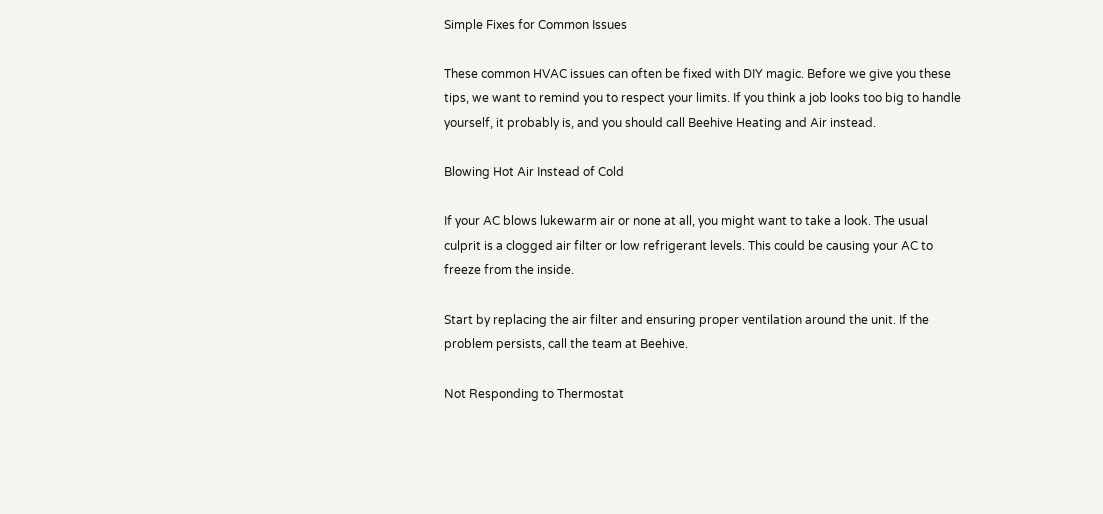Simple Fixes for Common Issues

These common HVAC issues can often be fixed with DIY magic. Before we give you these tips, we want to remind you to respect your limits. If you think a job looks too big to handle yourself, it probably is, and you should call Beehive Heating and Air instead.

Blowing Hot Air Instead of Cold

If your AC blows lukewarm air or none at all, you might want to take a look. The usual culprit is a clogged air filter or low refrigerant levels. This could be causing your AC to freeze from the inside.

Start by replacing the air filter and ensuring proper ventilation around the unit. If the problem persists, call the team at Beehive.

Not Responding to Thermostat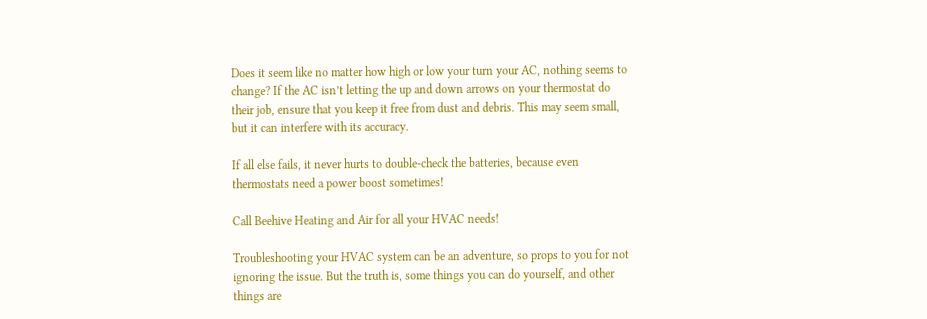Does it seem like no matter how high or low your turn your AC, nothing seems to change? If the AC isn’t letting the up and down arrows on your thermostat do their job, ensure that you keep it free from dust and debris. This may seem small, but it can interfere with its accuracy.

If all else fails, it never hurts to double-check the batteries, because even thermostats need a power boost sometimes!

Call Beehive Heating and Air for all your HVAC needs!

Troubleshooting your HVAC system can be an adventure, so props to you for not ignoring the issue. But the truth is, some things you can do yourself, and other things are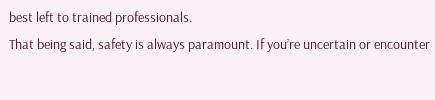best left to trained professionals.
That being said, safety is always paramount. If you’re uncertain or encounter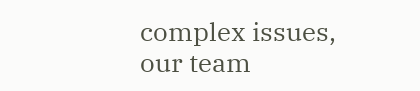complex issues, our team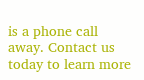is a phone call away. Contact us today to learn more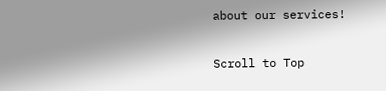about our services!

Scroll to Top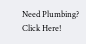Need Plumbing? Click Here!